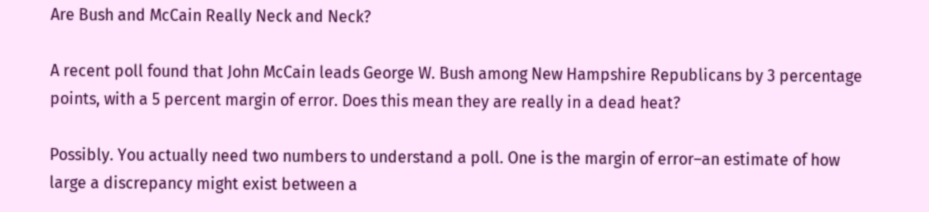Are Bush and McCain Really Neck and Neck?

A recent poll found that John McCain leads George W. Bush among New Hampshire Republicans by 3 percentage points, with a 5 percent margin of error. Does this mean they are really in a dead heat?

Possibly. You actually need two numbers to understand a poll. One is the margin of error–an estimate of how large a discrepancy might exist between a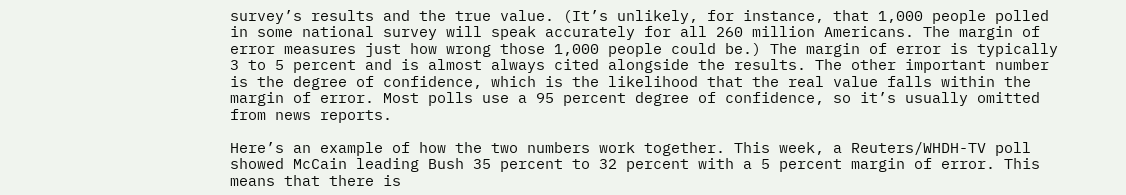survey’s results and the true value. (It’s unlikely, for instance, that 1,000 people polled in some national survey will speak accurately for all 260 million Americans. The margin of error measures just how wrong those 1,000 people could be.) The margin of error is typically 3 to 5 percent and is almost always cited alongside the results. The other important number is the degree of confidence, which is the likelihood that the real value falls within the margin of error. Most polls use a 95 percent degree of confidence, so it’s usually omitted from news reports.

Here’s an example of how the two numbers work together. This week, a Reuters/WHDH-TV poll showed McCain leading Bush 35 percent to 32 percent with a 5 percent margin of error. This means that there is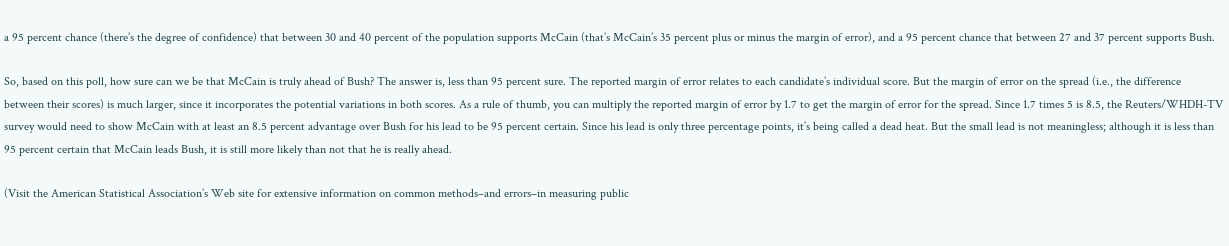a 95 percent chance (there’s the degree of confidence) that between 30 and 40 percent of the population supports McCain (that’s McCain’s 35 percent plus or minus the margin of error), and a 95 percent chance that between 27 and 37 percent supports Bush.

So, based on this poll, how sure can we be that McCain is truly ahead of Bush? The answer is, less than 95 percent sure. The reported margin of error relates to each candidate’s individual score. But the margin of error on the spread (i.e., the difference between their scores) is much larger, since it incorporates the potential variations in both scores. As a rule of thumb, you can multiply the reported margin of error by 1.7 to get the margin of error for the spread. Since 1.7 times 5 is 8.5, the Reuters/WHDH-TV survey would need to show McCain with at least an 8.5 percent advantage over Bush for his lead to be 95 percent certain. Since his lead is only three percentage points, it’s being called a dead heat. But the small lead is not meaningless; although it is less than 95 percent certain that McCain leads Bush, it is still more likely than not that he is really ahead.

(Visit the American Statistical Association’s Web site for extensive information on common methods–and errors–in measuring public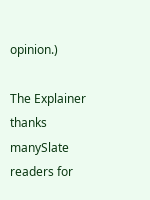opinion.)

The Explainer thanks manySlate readers for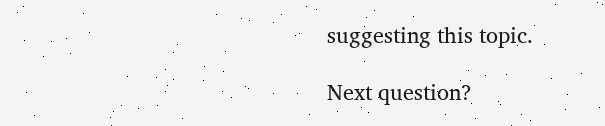suggesting this topic.

Next question?